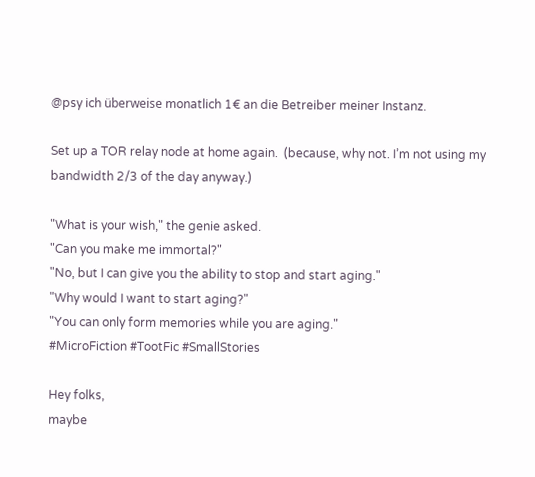@psy ich überweise monatlich 1€ an die Betreiber meiner Instanz.

Set up a TOR relay node at home again.  (because, why not. I’m not using my bandwidth 2/3 of the day anyway.)

"What is your wish," the genie asked.
"Can you make me immortal?"
"No, but I can give you the ability to stop and start aging."
"Why would I want to start aging?"
"You can only form memories while you are aging."
#MicroFiction #TootFic #SmallStories

Hey folks,
maybe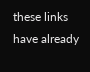these links have already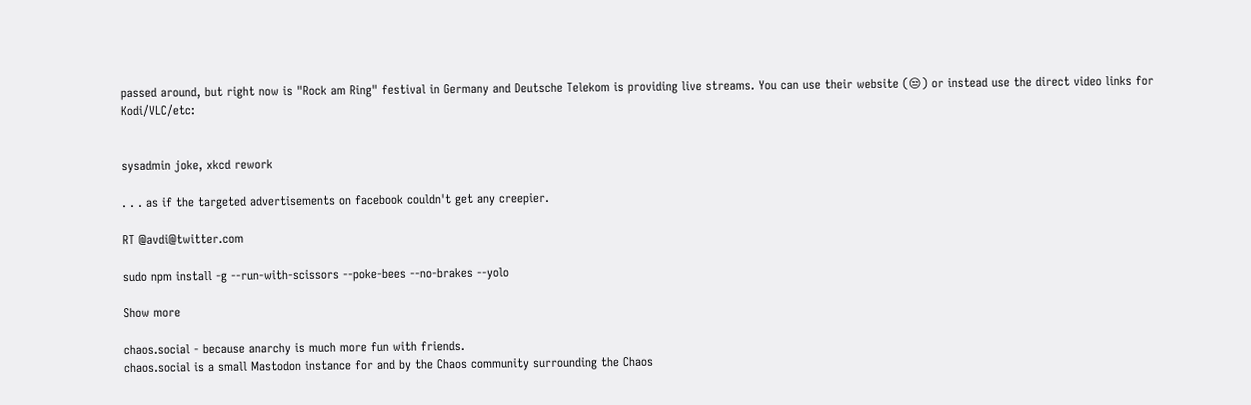passed around, but right now is "Rock am Ring" festival in Germany and Deutsche Telekom is providing live streams. You can use their website (😒) or instead use the direct video links for Kodi/VLC/etc:


sysadmin joke, xkcd rework

. . . as if the targeted advertisements on facebook couldn't get any creepier.

RT @avdi@twitter.com

sudo npm install -g --run-with-scissors --poke-bees --no-brakes --yolo

Show more

chaos.social - because anarchy is much more fun with friends.
chaos.social is a small Mastodon instance for and by the Chaos community surrounding the Chaos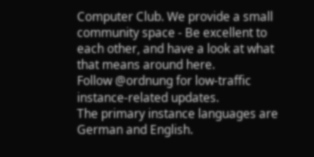Computer Club. We provide a small community space - Be excellent to each other, and have a look at what that means around here.
Follow @ordnung for low-traffic instance-related updates.
The primary instance languages are German and English.